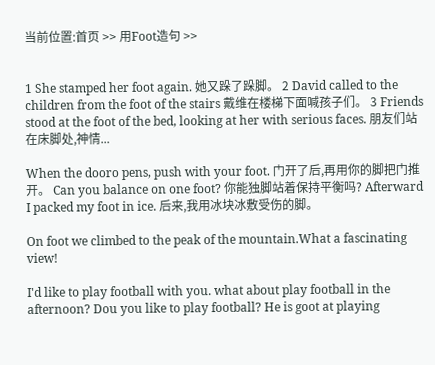当前位置:首页 >> 用Foot造句 >>


1 She stamped her foot again. 她又跺了跺脚。 2 David called to the children from the foot of the stairs 戴维在楼梯下面喊孩子们。 3 Friends stood at the foot of the bed, looking at her with serious faces. 朋友们站在床脚处,神情...

When the dooro pens, push with your foot. 门开了后,再用你的脚把门推开。 Can you balance on one foot? 你能独脚站着保持平衡吗? Afterward I packed my foot in ice. 后来,我用冰块冰敷受伤的脚。

On foot we climbed to the peak of the mountain.What a fascinating view!

I'd like to play football with you. what about play football in the afternoon? Dou you like to play football? He is goot at playing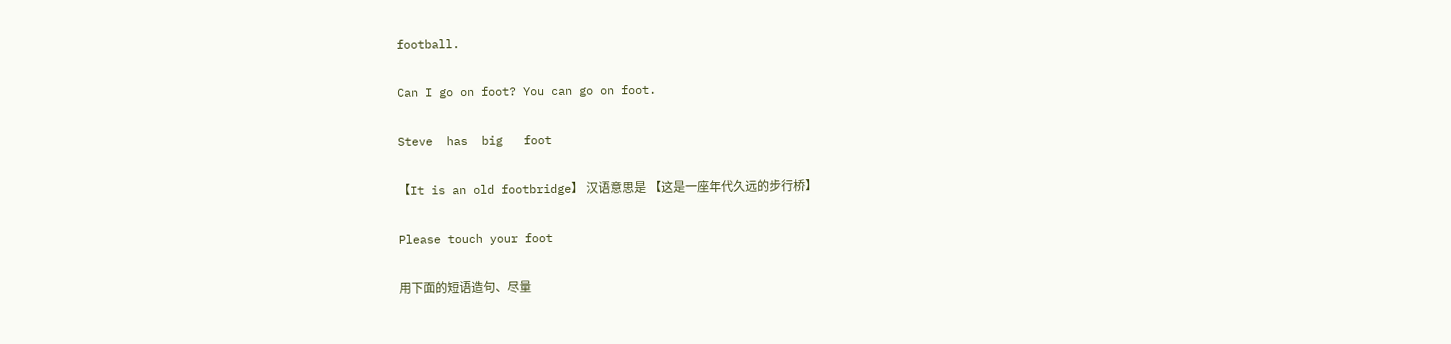football.

Can I go on foot? You can go on foot.

Steve  has  big   foot

【It is an old footbridge】 汉语意思是 【这是一座年代久远的步行桥】

Please touch your foot

用下面的短语造句、尽量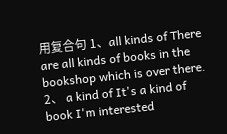用复合句 1、all kinds of There are all kinds of books in the bookshop which is over there. 2、 a kind of It's a kind of book I'm interested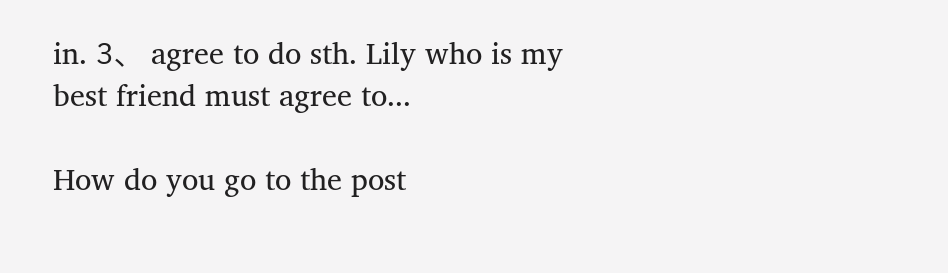in. 3、 agree to do sth. Lily who is my best friend must agree to...

How do you go to the post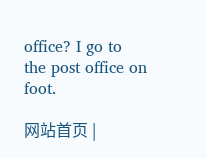office? I go to the post office on foot.

网站首页 |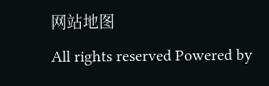网站地图
All rights reserved Powered by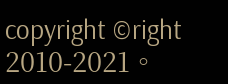copyright ©right 2010-2021。